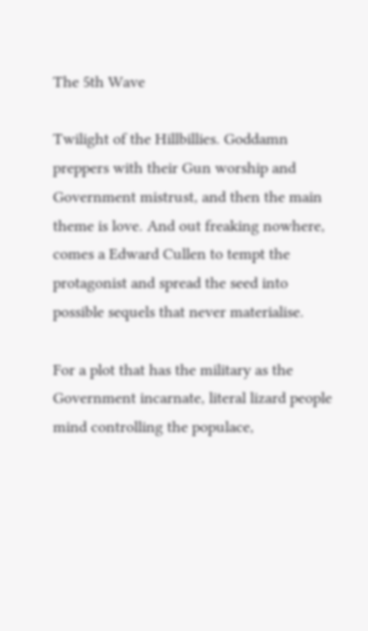The 5th Wave

Twilight of the Hillbillies. Goddamn preppers with their Gun worship and Government mistrust, and then the main theme is love. And out freaking nowhere, comes a Edward Cullen to tempt the protagonist and spread the seed into possible sequels that never materialise.

For a plot that has the military as the Government incarnate, literal lizard people mind controlling the populace,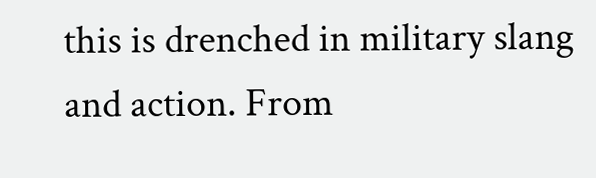this is drenched in military slang and action. From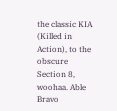the classic KIA (Killed in Action), to the obscure Section 8, woohaa. Able Bravo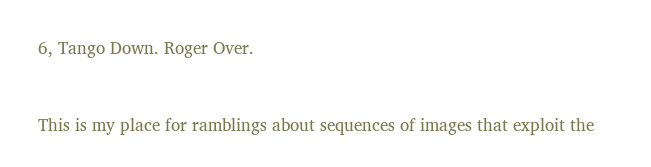6, Tango Down. Roger Over.


This is my place for ramblings about sequences of images that exploit the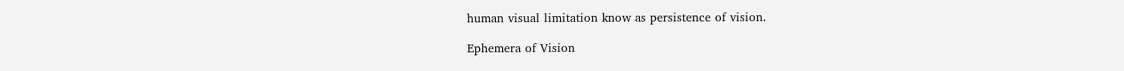human visual limitation know as persistence of vision.

Ephemera of Vision